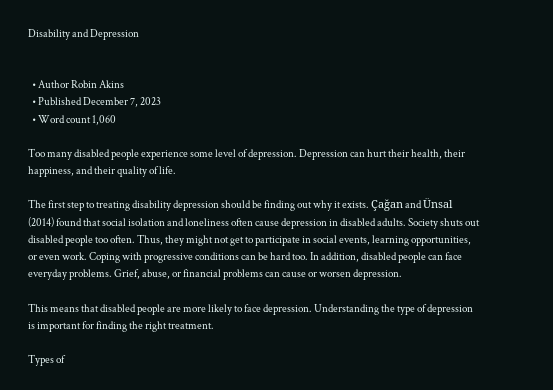Disability and Depression


  • Author Robin Akins
  • Published December 7, 2023
  • Word count 1,060

Too many disabled people experience some level of depression. Depression can hurt their health, their happiness, and their quality of life.

The first step to treating disability depression should be finding out why it exists. Çağan and Ünsal (2014) found that social isolation and loneliness often cause depression in disabled adults. Society shuts out disabled people too often. Thus, they might not get to participate in social events, learning opportunities, or even work. Coping with progressive conditions can be hard too. In addition, disabled people can face everyday problems. Grief, abuse, or financial problems can cause or worsen depression.

This means that disabled people are more likely to face depression. Understanding the type of depression is important for finding the right treatment.

Types of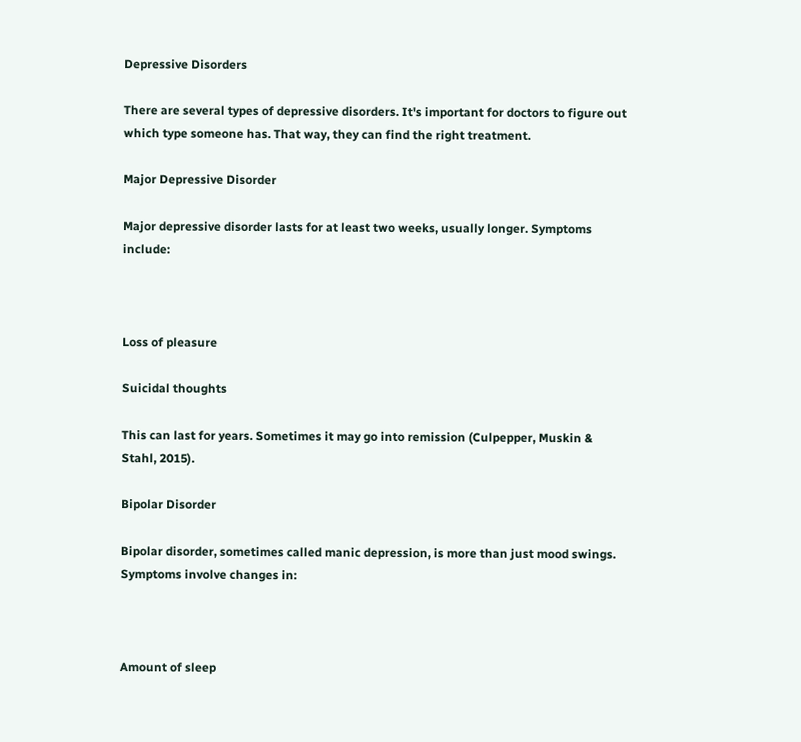Depressive Disorders

There are several types of depressive disorders. It's important for doctors to figure out which type someone has. That way, they can find the right treatment.

Major Depressive Disorder

Major depressive disorder lasts for at least two weeks, usually longer. Symptoms include:



Loss of pleasure

Suicidal thoughts

This can last for years. Sometimes it may go into remission (Culpepper, Muskin & Stahl, 2015).

Bipolar Disorder

Bipolar disorder, sometimes called manic depression, is more than just mood swings. Symptoms involve changes in:



Amount of sleep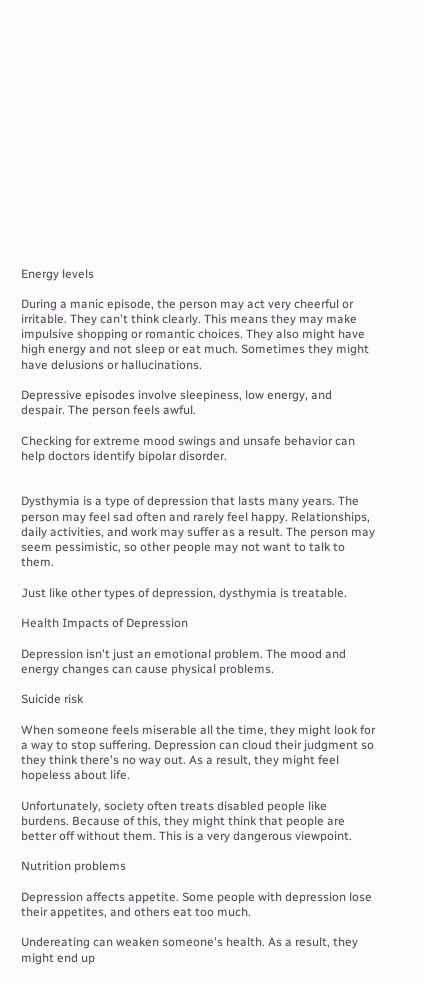Energy levels

During a manic episode, the person may act very cheerful or irritable. They can't think clearly. This means they may make impulsive shopping or romantic choices. They also might have high energy and not sleep or eat much. Sometimes they might have delusions or hallucinations.

Depressive episodes involve sleepiness, low energy, and despair. The person feels awful.

Checking for extreme mood swings and unsafe behavior can help doctors identify bipolar disorder.


Dysthymia is a type of depression that lasts many years. The person may feel sad often and rarely feel happy. Relationships, daily activities, and work may suffer as a result. The person may seem pessimistic, so other people may not want to talk to them.

Just like other types of depression, dysthymia is treatable.

Health Impacts of Depression

Depression isn't just an emotional problem. The mood and energy changes can cause physical problems.

Suicide risk

When someone feels miserable all the time, they might look for a way to stop suffering. Depression can cloud their judgment so they think there's no way out. As a result, they might feel hopeless about life.

Unfortunately, society often treats disabled people like burdens. Because of this, they might think that people are better off without them. This is a very dangerous viewpoint.

Nutrition problems

Depression affects appetite. Some people with depression lose their appetites, and others eat too much.

Undereating can weaken someone's health. As a result, they might end up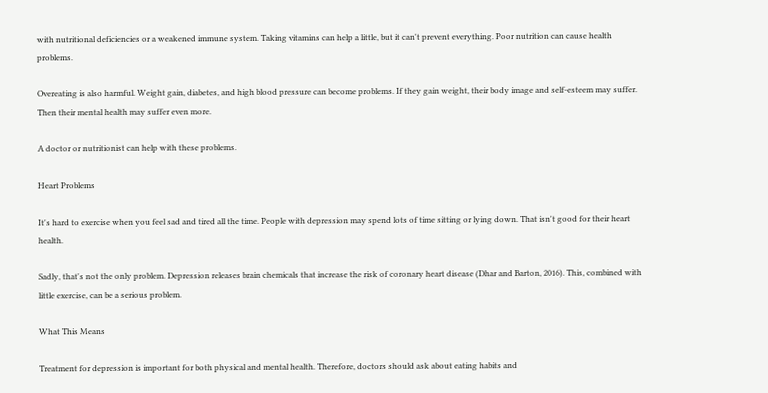with nutritional deficiencies or a weakened immune system. Taking vitamins can help a little, but it can't prevent everything. Poor nutrition can cause health problems.

Overeating is also harmful. Weight gain, diabetes, and high blood pressure can become problems. If they gain weight, their body image and self-esteem may suffer. Then their mental health may suffer even more.

A doctor or nutritionist can help with these problems.

Heart Problems

It's hard to exercise when you feel sad and tired all the time. People with depression may spend lots of time sitting or lying down. That isn't good for their heart health.

Sadly, that's not the only problem. Depression releases brain chemicals that increase the risk of coronary heart disease (Dhar and Barton, 2016). This, combined with little exercise, can be a serious problem.

What This Means

Treatment for depression is important for both physical and mental health. Therefore, doctors should ask about eating habits and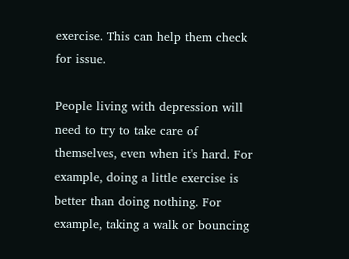exercise. This can help them check for issue.

People living with depression will need to try to take care of themselves, even when it's hard. For example, doing a little exercise is better than doing nothing. For example, taking a walk or bouncing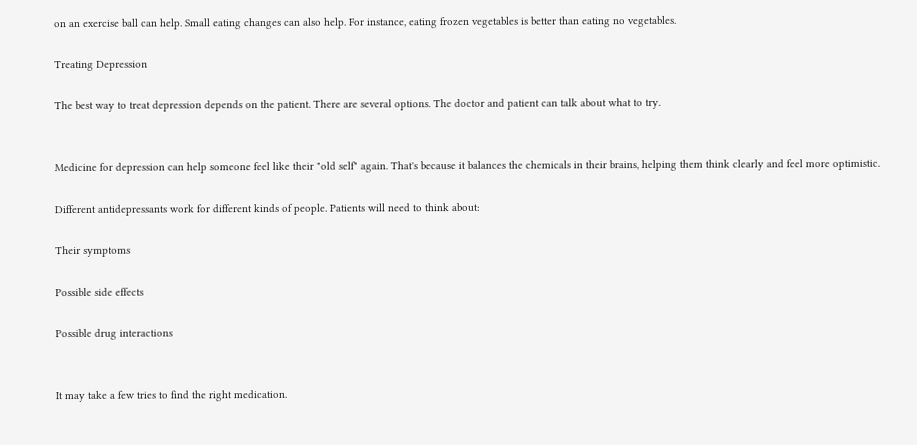on an exercise ball can help. Small eating changes can also help. For instance, eating frozen vegetables is better than eating no vegetables.

Treating Depression

The best way to treat depression depends on the patient. There are several options. The doctor and patient can talk about what to try.


Medicine for depression can help someone feel like their "old self" again. That's because it balances the chemicals in their brains, helping them think clearly and feel more optimistic.

Different antidepressants work for different kinds of people. Patients will need to think about:

Their symptoms

Possible side effects

Possible drug interactions


It may take a few tries to find the right medication.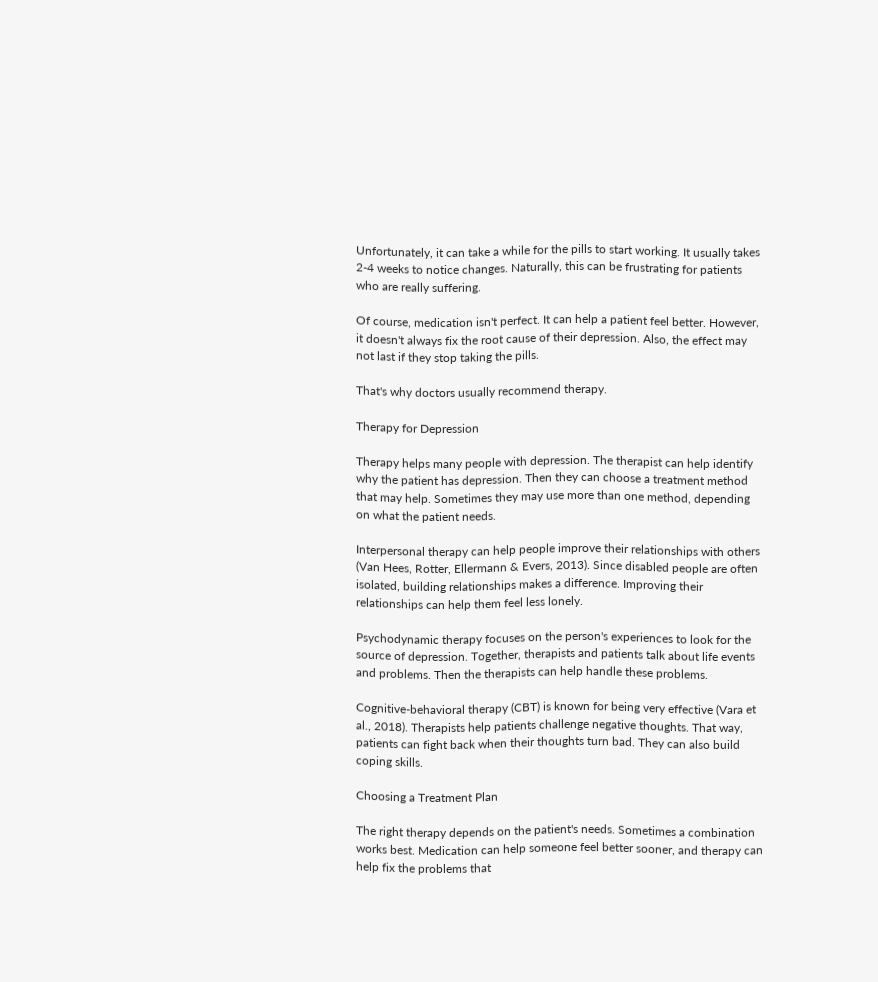Unfortunately, it can take a while for the pills to start working. It usually takes 2-4 weeks to notice changes. Naturally, this can be frustrating for patients who are really suffering.

Of course, medication isn't perfect. It can help a patient feel better. However, it doesn't always fix the root cause of their depression. Also, the effect may not last if they stop taking the pills.

That's why doctors usually recommend therapy.

Therapy for Depression

Therapy helps many people with depression. The therapist can help identify why the patient has depression. Then they can choose a treatment method that may help. Sometimes they may use more than one method, depending on what the patient needs.

Interpersonal therapy can help people improve their relationships with others (Van Hees, Rotter, Ellermann & Evers, 2013). Since disabled people are often isolated, building relationships makes a difference. Improving their relationships can help them feel less lonely.

Psychodynamic therapy focuses on the person's experiences to look for the source of depression. Together, therapists and patients talk about life events and problems. Then the therapists can help handle these problems.

Cognitive-behavioral therapy (CBT) is known for being very effective (Vara et al., 2018). Therapists help patients challenge negative thoughts. That way, patients can fight back when their thoughts turn bad. They can also build coping skills.

Choosing a Treatment Plan

The right therapy depends on the patient's needs. Sometimes a combination works best. Medication can help someone feel better sooner, and therapy can help fix the problems that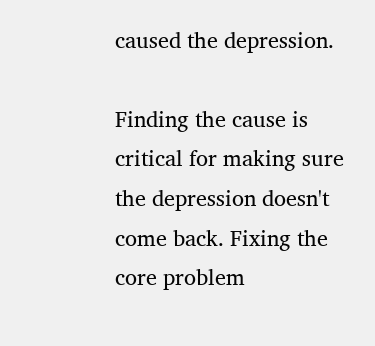caused the depression.

Finding the cause is critical for making sure the depression doesn't come back. Fixing the core problem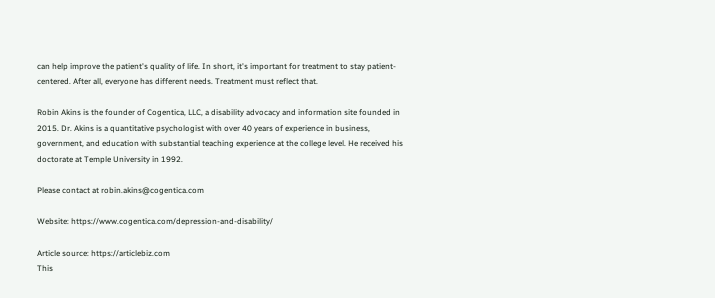can help improve the patient's quality of life. In short, it's important for treatment to stay patient-centered. After all, everyone has different needs. Treatment must reflect that.

Robin Akins is the founder of Cogentica, LLC, a disability advocacy and information site founded in 2015. Dr. Akins is a quantitative psychologist with over 40 years of experience in business, government, and education with substantial teaching experience at the college level. He received his doctorate at Temple University in 1992.

Please contact at robin.akins@cogentica.com

Website: https://www.cogentica.com/depression-and-disability/

Article source: https://articlebiz.com
This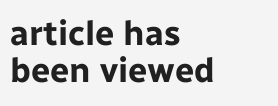article has been viewed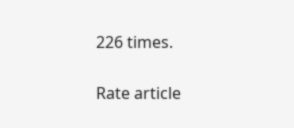226 times.

Rate article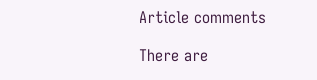Article comments

There are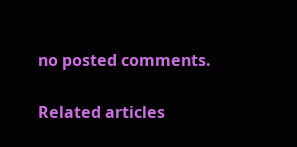no posted comments.

Related articles